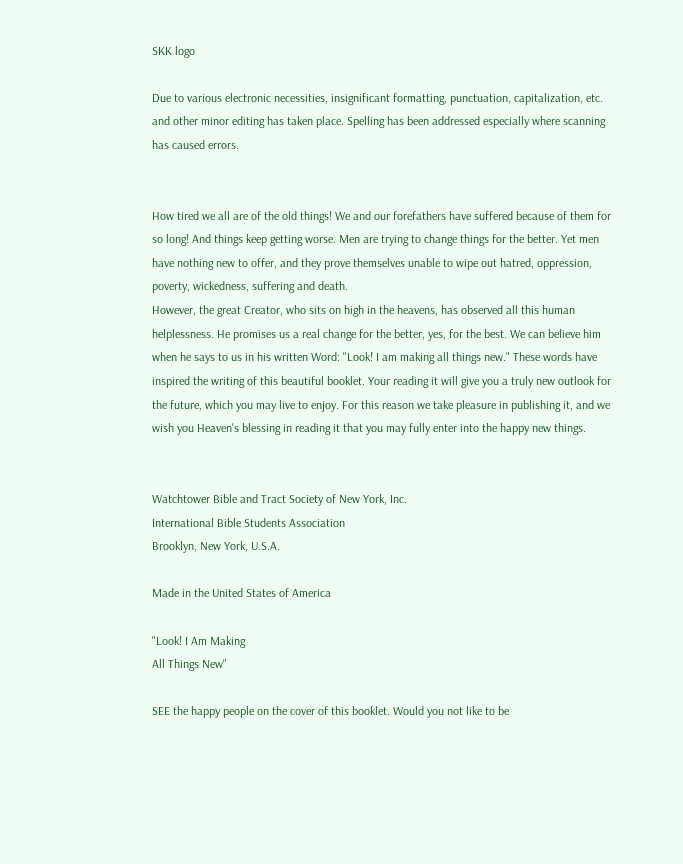SKK logo

Due to various electronic necessities, insignificant formatting, punctuation, capitalization, etc. and other minor editing has taken place. Spelling has been addressed especially where scanning has caused errors.


How tired we all are of the old things! We and our forefathers have suffered because of them for so long! And things keep getting worse. Men are trying to change things for the better. Yet men have nothing new to offer, and they prove themselves unable to wipe out hatred, oppression, poverty, wickedness, suffering and death.
However, the great Creator, who sits on high in the heavens, has observed all this human helplessness. He promises us a real change for the better, yes, for the best. We can believe him when he says to us in his written Word: "Look! I am making all things new." These words have inspired the writing of this beautiful booklet. Your reading it will give you a truly new outlook for the future, which you may live to enjoy. For this reason we take pleasure in publishing it, and we wish you Heaven's blessing in reading it that you may fully enter into the happy new things.


Watchtower Bible and Tract Society of New York, Inc.
International Bible Students Association
Brooklyn, New York, U.S.A.

Made in the United States of America

"Look! I Am Making
All Things New"

SEE the happy people on the cover of this booklet. Would you not like to be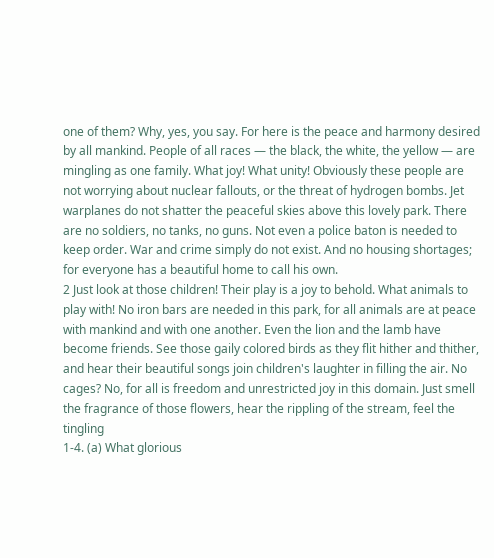one of them? Why, yes, you say. For here is the peace and harmony desired by all mankind. People of all races — the black, the white, the yellow — are mingling as one family. What joy! What unity! Obviously these people are not worrying about nuclear fallouts, or the threat of hydrogen bombs. Jet warplanes do not shatter the peaceful skies above this lovely park. There are no soldiers, no tanks, no guns. Not even a police baton is needed to keep order. War and crime simply do not exist. And no housing shortages; for everyone has a beautiful home to call his own.
2 Just look at those children! Their play is a joy to behold. What animals to play with! No iron bars are needed in this park, for all animals are at peace with mankind and with one another. Even the lion and the lamb have become friends. See those gaily colored birds as they flit hither and thither, and hear their beautiful songs join children's laughter in filling the air. No cages? No, for all is freedom and unrestricted joy in this domain. Just smell the fragrance of those flowers, hear the rippling of the stream, feel the tingling
1-4. (a) What glorious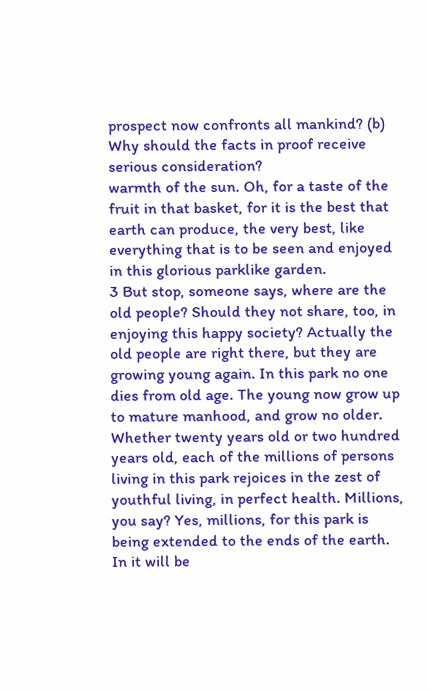prospect now confronts all mankind? (b) Why should the facts in proof receive serious consideration?
warmth of the sun. Oh, for a taste of the fruit in that basket, for it is the best that earth can produce, the very best, like everything that is to be seen and enjoyed in this glorious parklike garden.
3 But stop, someone says, where are the old people? Should they not share, too, in enjoying this happy society? Actually the old people are right there, but they are growing young again. In this park no one dies from old age. The young now grow up to mature manhood, and grow no older. Whether twenty years old or two hundred years old, each of the millions of persons living in this park rejoices in the zest of youthful living, in perfect health. Millions, you say? Yes, millions, for this park is being extended to the ends of the earth. In it will be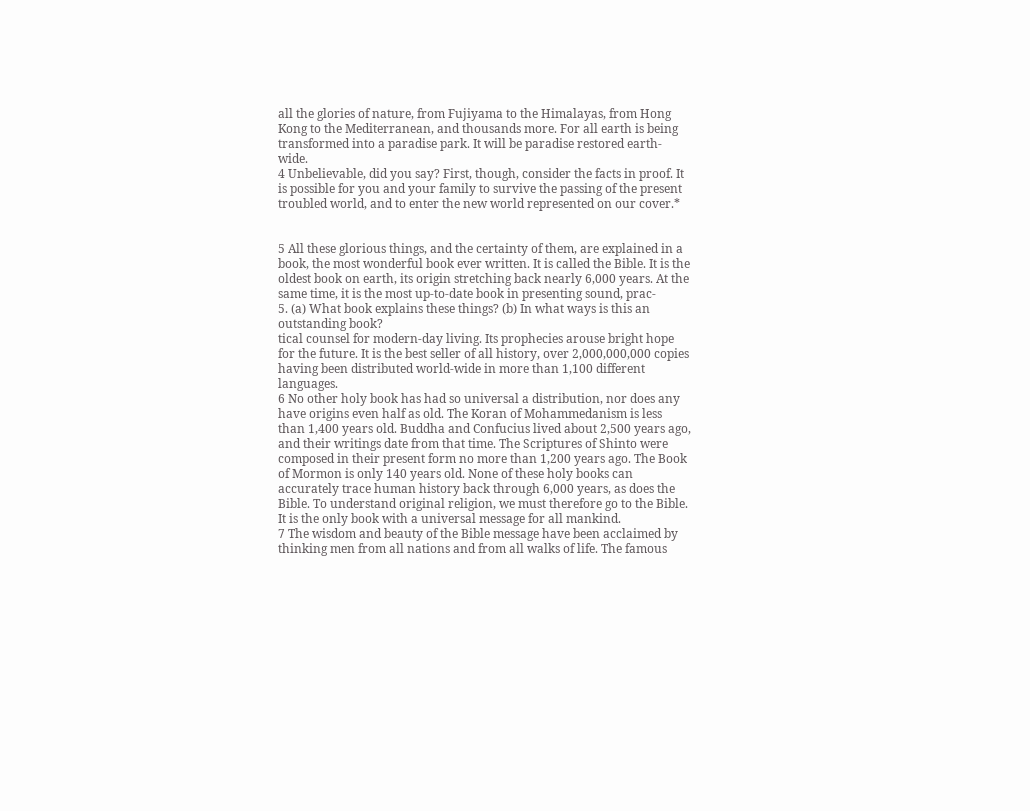all the glories of nature, from Fujiyama to the Himalayas, from Hong Kong to the Mediterranean, and thousands more. For all earth is being transformed into a paradise park. It will be paradise restored earth-wide.
4 Unbelievable, did you say? First, though, consider the facts in proof. It is possible for you and your family to survive the passing of the present troubled world, and to enter the new world represented on our cover.*


5 All these glorious things, and the certainty of them, are explained in a book, the most wonderful book ever written. It is called the Bible. It is the oldest book on earth, its origin stretching back nearly 6,000 years. At the same time, it is the most up-to-date book in presenting sound, prac-
5. (a) What book explains these things? (b) In what ways is this an outstanding book?
tical counsel for modern-day living. Its prophecies arouse bright hope for the future. It is the best seller of all history, over 2,000,000,000 copies having been distributed world-wide in more than 1,100 different languages.
6 No other holy book has had so universal a distribution, nor does any have origins even half as old. The Koran of Mohammedanism is less than 1,400 years old. Buddha and Confucius lived about 2,500 years ago, and their writings date from that time. The Scriptures of Shinto were composed in their present form no more than 1,200 years ago. The Book of Mormon is only 140 years old. None of these holy books can accurately trace human history back through 6,000 years, as does the Bible. To understand original religion, we must therefore go to the Bible. It is the only book with a universal message for all mankind.
7 The wisdom and beauty of the Bible message have been acclaimed by thinking men from all nations and from all walks of life. The famous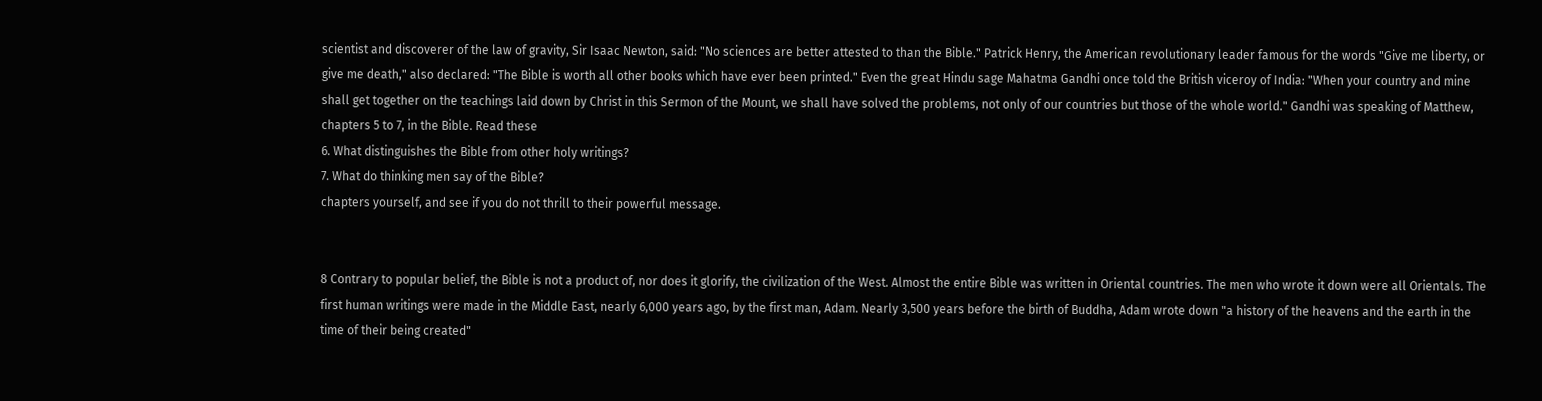scientist and discoverer of the law of gravity, Sir Isaac Newton, said: "No sciences are better attested to than the Bible." Patrick Henry, the American revolutionary leader famous for the words "Give me liberty, or give me death," also declared: "The Bible is worth all other books which have ever been printed." Even the great Hindu sage Mahatma Gandhi once told the British viceroy of India: "When your country and mine shall get together on the teachings laid down by Christ in this Sermon of the Mount, we shall have solved the problems, not only of our countries but those of the whole world." Gandhi was speaking of Matthew, chapters 5 to 7, in the Bible. Read these
6. What distinguishes the Bible from other holy writings?
7. What do thinking men say of the Bible?
chapters yourself, and see if you do not thrill to their powerful message.


8 Contrary to popular belief, the Bible is not a product of, nor does it glorify, the civilization of the West. Almost the entire Bible was written in Oriental countries. The men who wrote it down were all Orientals. The first human writings were made in the Middle East, nearly 6,000 years ago, by the first man, Adam. Nearly 3,500 years before the birth of Buddha, Adam wrote down "a history of the heavens and the earth in the time of their being created"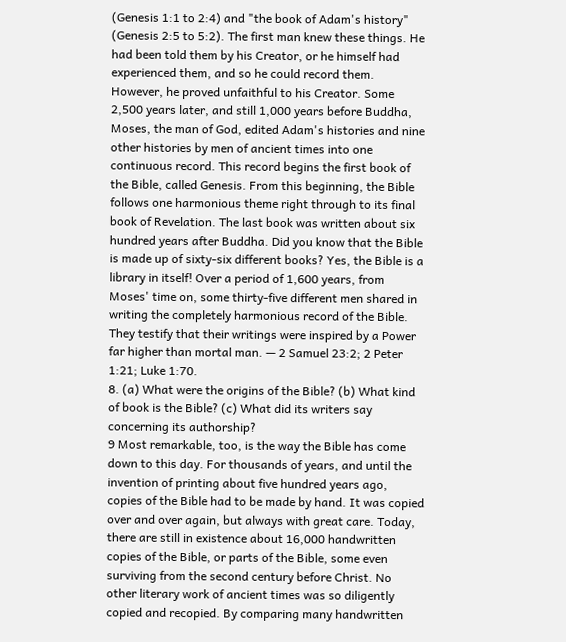(Genesis 1:1 to 2:4) and "the book of Adam's history" (Genesis 2:5 to 5:2). The first man knew these things. He had been told them by his Creator, or he himself had experienced them, and so he could record them. However, he proved unfaithful to his Creator. Some 2,500 years later, and still 1,000 years before Buddha, Moses, the man of God, edited Adam's histories and nine other histories by men of ancient times into one continuous record. This record begins the first book of the Bible, called Genesis. From this beginning, the Bible follows one harmonious theme right through to its final book of Revelation. The last book was written about six hundred years after Buddha. Did you know that the Bible is made up of sixty-six different books? Yes, the Bible is a library in itself! Over a period of 1,600 years, from Moses' time on, some thirty-five different men shared in writing the completely harmonious record of the Bible. They testify that their writings were inspired by a Power far higher than mortal man. — 2 Samuel 23:2; 2 Peter 1:21; Luke 1:70.
8. (a) What were the origins of the Bible? (b) What kind of book is the Bible? (c) What did its writers say concerning its authorship?
9 Most remarkable, too, is the way the Bible has come down to this day. For thousands of years, and until the invention of printing about five hundred years ago, copies of the Bible had to be made by hand. It was copied over and over again, but always with great care. Today, there are still in existence about 16,000 handwritten copies of the Bible, or parts of the Bible, some even surviving from the second century before Christ. No other literary work of ancient times was so diligently copied and recopied. By comparing many handwritten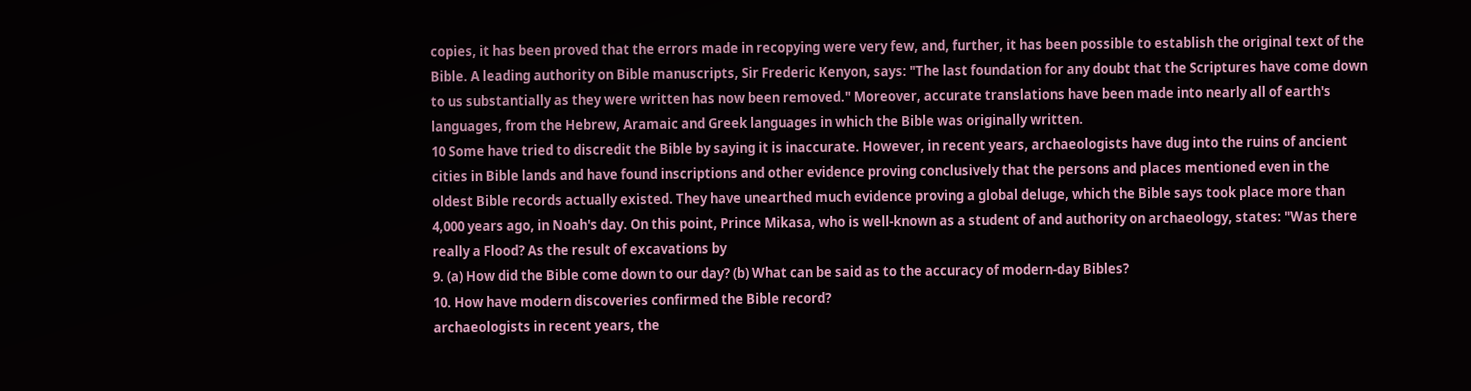copies, it has been proved that the errors made in recopying were very few, and, further, it has been possible to establish the original text of the Bible. A leading authority on Bible manuscripts, Sir Frederic Kenyon, says: "The last foundation for any doubt that the Scriptures have come down to us substantially as they were written has now been removed." Moreover, accurate translations have been made into nearly all of earth's languages, from the Hebrew, Aramaic and Greek languages in which the Bible was originally written.
10 Some have tried to discredit the Bible by saying it is inaccurate. However, in recent years, archaeologists have dug into the ruins of ancient cities in Bible lands and have found inscriptions and other evidence proving conclusively that the persons and places mentioned even in the oldest Bible records actually existed. They have unearthed much evidence proving a global deluge, which the Bible says took place more than 4,000 years ago, in Noah's day. On this point, Prince Mikasa, who is well-known as a student of and authority on archaeology, states: "Was there really a Flood? As the result of excavations by
9. (a) How did the Bible come down to our day? (b) What can be said as to the accuracy of modern-day Bibles?
10. How have modern discoveries confirmed the Bible record?
archaeologists in recent years, the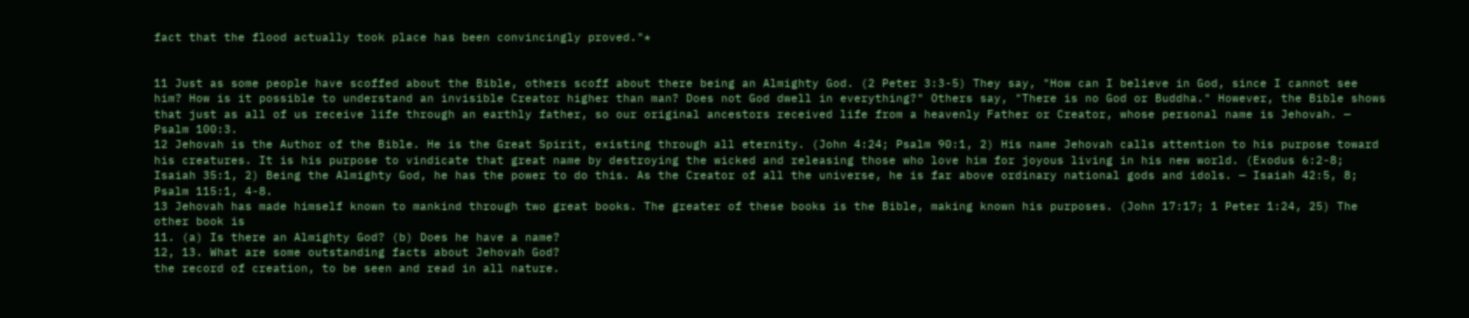fact that the flood actually took place has been convincingly proved."*


11 Just as some people have scoffed about the Bible, others scoff about there being an Almighty God. (2 Peter 3:3-5) They say, "How can I believe in God, since I cannot see him? How is it possible to understand an invisible Creator higher than man? Does not God dwell in everything?" Others say, "There is no God or Buddha." However, the Bible shows that just as all of us receive life through an earthly father, so our original ancestors received life from a heavenly Father or Creator, whose personal name is Jehovah. — Psalm 100:3.
12 Jehovah is the Author of the Bible. He is the Great Spirit, existing through all eternity. (John 4:24; Psalm 90:1, 2) His name Jehovah calls attention to his purpose toward his creatures. It is his purpose to vindicate that great name by destroying the wicked and releasing those who love him for joyous living in his new world. (Exodus 6:2-8; Isaiah 35:1, 2) Being the Almighty God, he has the power to do this. As the Creator of all the universe, he is far above ordinary national gods and idols. — Isaiah 42:5, 8; Psalm 115:1, 4-8.
13 Jehovah has made himself known to mankind through two great books. The greater of these books is the Bible, making known his purposes. (John 17:17; 1 Peter 1:24, 25) The other book is
11. (a) Is there an Almighty God? (b) Does he have a name?
12, 13. What are some outstanding facts about Jehovah God?
the record of creation, to be seen and read in all nature.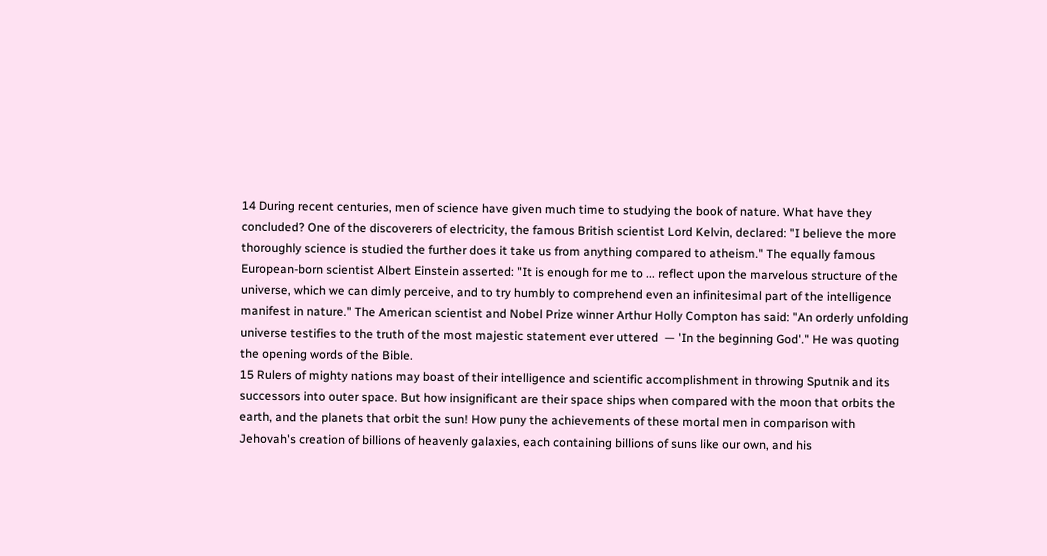14 During recent centuries, men of science have given much time to studying the book of nature. What have they concluded? One of the discoverers of electricity, the famous British scientist Lord Kelvin, declared: "I believe the more thoroughly science is studied the further does it take us from anything compared to atheism." The equally famous European-born scientist Albert Einstein asserted: "It is enough for me to ... reflect upon the marvelous structure of the universe, which we can dimly perceive, and to try humbly to comprehend even an infinitesimal part of the intelligence manifest in nature." The American scientist and Nobel Prize winner Arthur Holly Compton has said: "An orderly unfolding universe testifies to the truth of the most majestic statement ever uttered  — 'In the beginning God'." He was quoting the opening words of the Bible.
15 Rulers of mighty nations may boast of their intelligence and scientific accomplishment in throwing Sputnik and its successors into outer space. But how insignificant are their space ships when compared with the moon that orbits the earth, and the planets that orbit the sun! How puny the achievements of these mortal men in comparison with Jehovah's creation of billions of heavenly galaxies, each containing billions of suns like our own, and his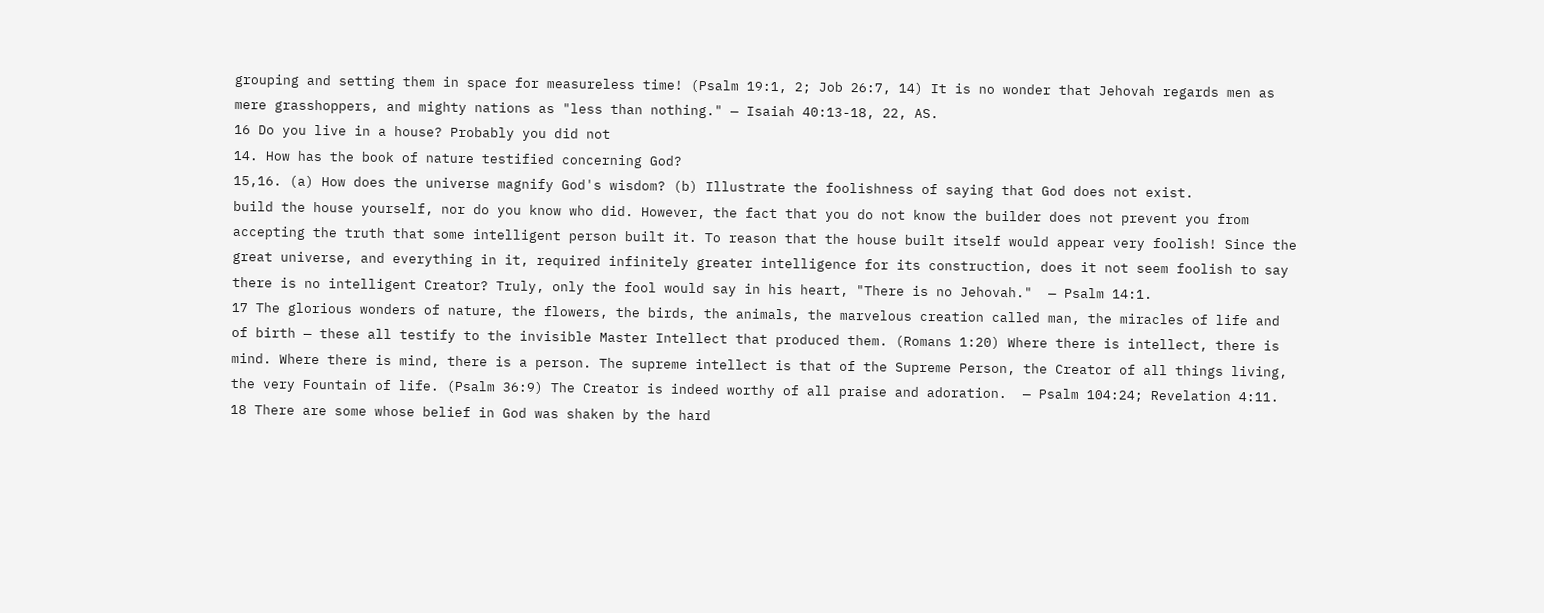grouping and setting them in space for measureless time! (Psalm 19:1, 2; Job 26:7, 14) It is no wonder that Jehovah regards men as mere grasshoppers, and mighty nations as "less than nothing." — Isaiah 40:13-18, 22, AS.
16 Do you live in a house? Probably you did not
14. How has the book of nature testified concerning God?
15,16. (a) How does the universe magnify God's wisdom? (b) Illustrate the foolishness of saying that God does not exist.
build the house yourself, nor do you know who did. However, the fact that you do not know the builder does not prevent you from accepting the truth that some intelligent person built it. To reason that the house built itself would appear very foolish! Since the great universe, and everything in it, required infinitely greater intelligence for its construction, does it not seem foolish to say there is no intelligent Creator? Truly, only the fool would say in his heart, "There is no Jehovah."  — Psalm 14:1.
17 The glorious wonders of nature, the flowers, the birds, the animals, the marvelous creation called man, the miracles of life and of birth — these all testify to the invisible Master Intellect that produced them. (Romans 1:20) Where there is intellect, there is mind. Where there is mind, there is a person. The supreme intellect is that of the Supreme Person, the Creator of all things living, the very Fountain of life. (Psalm 36:9) The Creator is indeed worthy of all praise and adoration.  — Psalm 104:24; Revelation 4:11.
18 There are some whose belief in God was shaken by the hard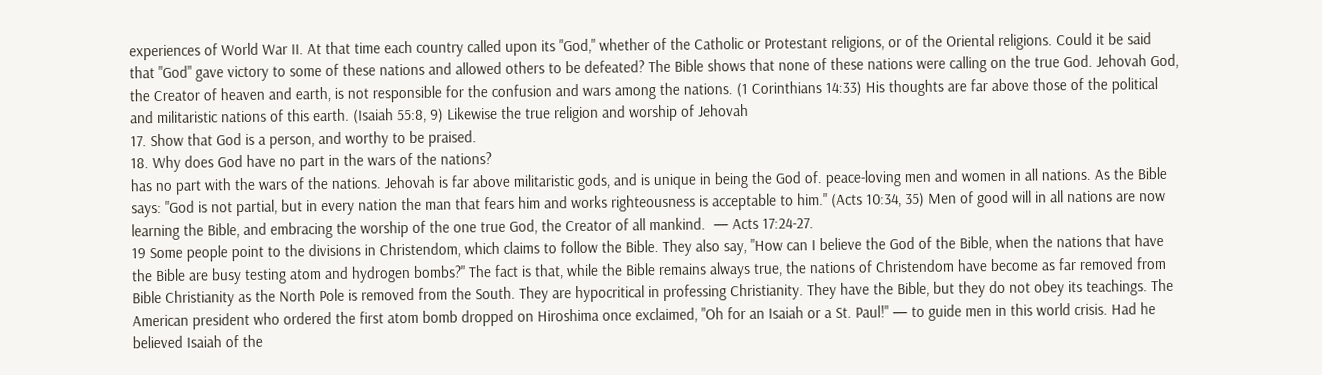experiences of World War II. At that time each country called upon its "God," whether of the Catholic or Protestant religions, or of the Oriental religions. Could it be said that "God" gave victory to some of these nations and allowed others to be defeated? The Bible shows that none of these nations were calling on the true God. Jehovah God, the Creator of heaven and earth, is not responsible for the confusion and wars among the nations. (1 Corinthians 14:33) His thoughts are far above those of the political and militaristic nations of this earth. (Isaiah 55:8, 9) Likewise the true religion and worship of Jehovah
17. Show that God is a person, and worthy to be praised.
18. Why does God have no part in the wars of the nations?
has no part with the wars of the nations. Jehovah is far above militaristic gods, and is unique in being the God of. peace-loving men and women in all nations. As the Bible says: "God is not partial, but in every nation the man that fears him and works righteousness is acceptable to him." (Acts 10:34, 35) Men of good will in all nations are now learning the Bible, and embracing the worship of the one true God, the Creator of all mankind.  — Acts 17:24-27.
19 Some people point to the divisions in Christendom, which claims to follow the Bible. They also say, "How can I believe the God of the Bible, when the nations that have the Bible are busy testing atom and hydrogen bombs?" The fact is that, while the Bible remains always true, the nations of Christendom have become as far removed from Bible Christianity as the North Pole is removed from the South. They are hypocritical in professing Christianity. They have the Bible, but they do not obey its teachings. The American president who ordered the first atom bomb dropped on Hiroshima once exclaimed, "Oh for an Isaiah or a St. Paul!" — to guide men in this world crisis. Had he believed Isaiah of the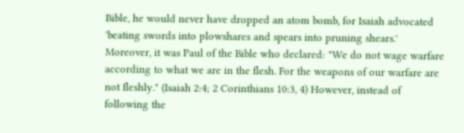Bible, he would never have dropped an atom bomb, for Isaiah advocated 'beating swords into plowshares and spears into pruning shears.' Moreover, it was Paul of the Bible who declared: "We do not wage warfare according to what we are in the flesh. For the weapons of our warfare are not fleshly." (Isaiah 2:4; 2 Corinthians 10:3, 4) However, instead of following the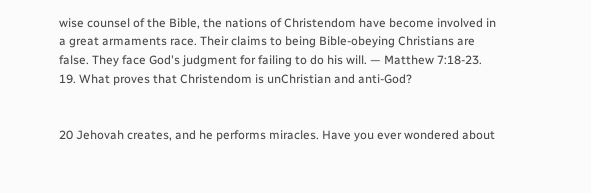wise counsel of the Bible, the nations of Christendom have become involved in a great armaments race. Their claims to being Bible-obeying Christians are false. They face God's judgment for failing to do his will. — Matthew 7:18-23.
19. What proves that Christendom is unChristian and anti-God?


20 Jehovah creates, and he performs miracles. Have you ever wondered about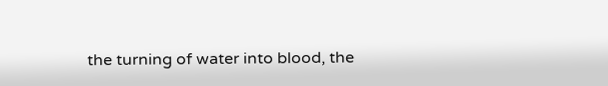the turning of water into blood, the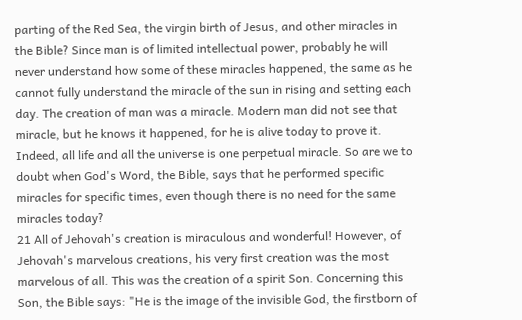parting of the Red Sea, the virgin birth of Jesus, and other miracles in the Bible? Since man is of limited intellectual power, probably he will never understand how some of these miracles happened, the same as he cannot fully understand the miracle of the sun in rising and setting each day. The creation of man was a miracle. Modern man did not see that miracle, but he knows it happened, for he is alive today to prove it. Indeed, all life and all the universe is one perpetual miracle. So are we to doubt when God's Word, the Bible, says that he performed specific miracles for specific times, even though there is no need for the same miracles today?
21 All of Jehovah's creation is miraculous and wonderful! However, of Jehovah's marvelous creations, his very first creation was the most marvelous of all. This was the creation of a spirit Son. Concerning this Son, the Bible says: "He is the image of the invisible God, the firstborn of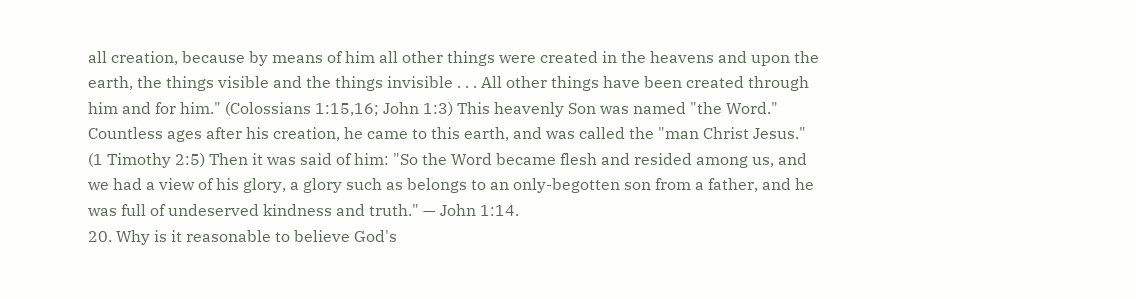all creation, because by means of him all other things were created in the heavens and upon the earth, the things visible and the things invisible . . . All other things have been created through him and for him." (Colossians 1:15,16; John 1:3) This heavenly Son was named "the Word." Countless ages after his creation, he came to this earth, and was called the "man Christ Jesus." (1 Timothy 2:5) Then it was said of him: "So the Word became flesh and resided among us, and we had a view of his glory, a glory such as belongs to an only-begotten son from a father, and he was full of undeserved kindness and truth." — John 1:14.
20. Why is it reasonable to believe God's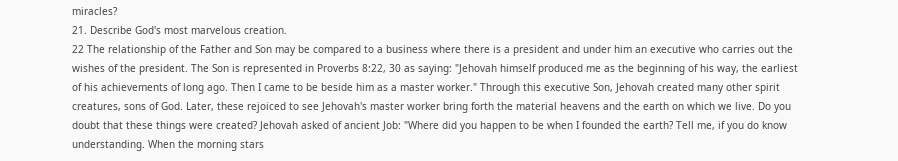miracles?
21. Describe God's most marvelous creation.
22 The relationship of the Father and Son may be compared to a business where there is a president and under him an executive who carries out the wishes of the president. The Son is represented in Proverbs 8:22, 30 as saying: "Jehovah himself produced me as the beginning of his way, the earliest of his achievements of long ago. Then I came to be beside him as a master worker." Through this executive Son, Jehovah created many other spirit creatures, sons of God. Later, these rejoiced to see Jehovah's master worker bring forth the material heavens and the earth on which we live. Do you doubt that these things were created? Jehovah asked of ancient Job: "Where did you happen to be when I founded the earth? Tell me, if you do know understanding. When the morning stars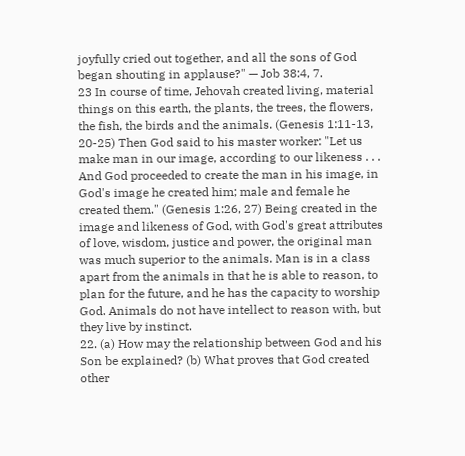joyfully cried out together, and all the sons of God began shouting in applause?" — Job 38:4, 7.
23 In course of time, Jehovah created living, material things on this earth, the plants, the trees, the flowers, the fish, the birds and the animals. (Genesis 1:11-13, 20-25) Then God said to his master worker: "Let us make man in our image, according to our likeness . . . And God proceeded to create the man in his image, in God's image he created him; male and female he created them." (Genesis 1:26, 27) Being created in the image and likeness of God, with God's great attributes of love, wisdom, justice and power, the original man was much superior to the animals. Man is in a class apart from the animals in that he is able to reason, to plan for the future, and he has the capacity to worship God. Animals do not have intellect to reason with, but they live by instinct.
22. (a) How may the relationship between God and his Son be explained? (b) What proves that God created other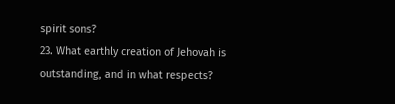spirit sons?
23. What earthly creation of Jehovah is outstanding, and in what respects?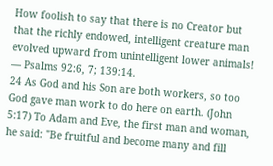How foolish to say that there is no Creator but that the richly endowed, intelligent creature man evolved upward from unintelligent lower animals!  — Psalms 92:6, 7; 139:14.
24 As God and his Son are both workers, so too God gave man work to do here on earth. (John 5:17) To Adam and Eve, the first man and woman, he said: "Be fruitful and become many and fill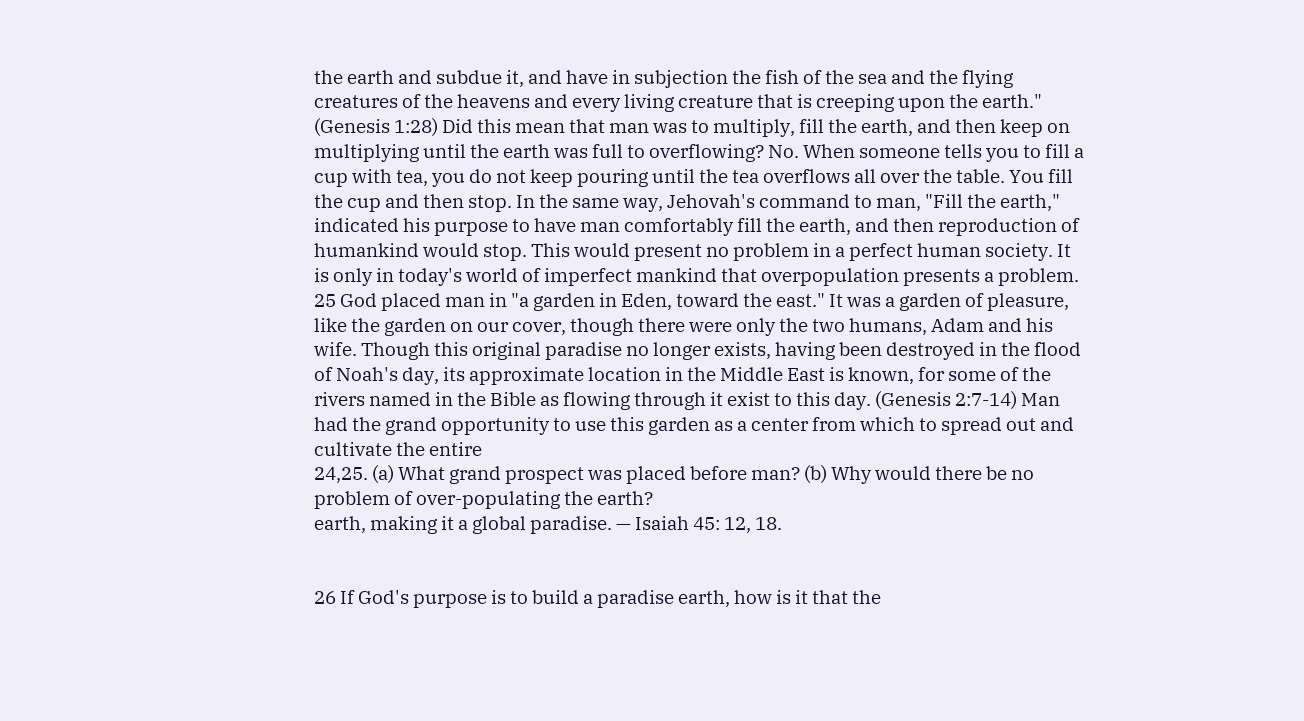the earth and subdue it, and have in subjection the fish of the sea and the flying creatures of the heavens and every living creature that is creeping upon the earth." (Genesis 1:28) Did this mean that man was to multiply, fill the earth, and then keep on multiplying until the earth was full to overflowing? No. When someone tells you to fill a cup with tea, you do not keep pouring until the tea overflows all over the table. You fill the cup and then stop. In the same way, Jehovah's command to man, "Fill the earth," indicated his purpose to have man comfortably fill the earth, and then reproduction of humankind would stop. This would present no problem in a perfect human society. It is only in today's world of imperfect mankind that overpopulation presents a problem.
25 God placed man in "a garden in Eden, toward the east." It was a garden of pleasure, like the garden on our cover, though there were only the two humans, Adam and his wife. Though this original paradise no longer exists, having been destroyed in the flood of Noah's day, its approximate location in the Middle East is known, for some of the rivers named in the Bible as flowing through it exist to this day. (Genesis 2:7-14) Man had the grand opportunity to use this garden as a center from which to spread out and cultivate the entire
24,25. (a) What grand prospect was placed before man? (b) Why would there be no problem of over-populating the earth?
earth, making it a global paradise. — Isaiah 45: 12, 18.


26 If God's purpose is to build a paradise earth, how is it that the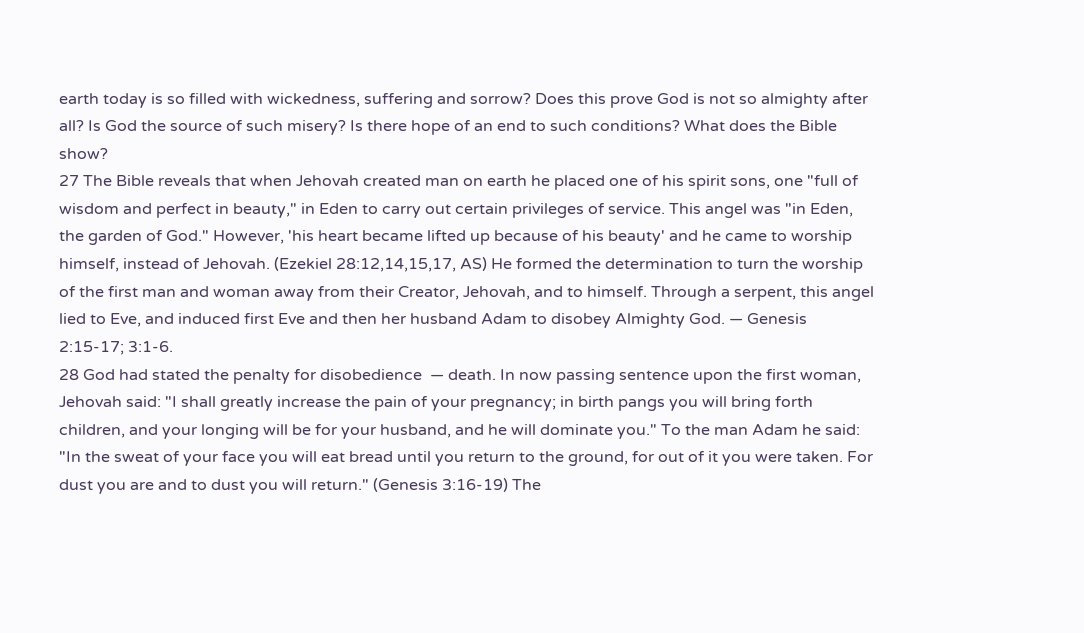earth today is so filled with wickedness, suffering and sorrow? Does this prove God is not so almighty after all? Is God the source of such misery? Is there hope of an end to such conditions? What does the Bible show?
27 The Bible reveals that when Jehovah created man on earth he placed one of his spirit sons, one "full of wisdom and perfect in beauty," in Eden to carry out certain privileges of service. This angel was "in Eden, the garden of God." However, 'his heart became lifted up because of his beauty' and he came to worship himself, instead of Jehovah. (Ezekiel 28:12,14,15,17, AS) He formed the determination to turn the worship of the first man and woman away from their Creator, Jehovah, and to himself. Through a serpent, this angel lied to Eve, and induced first Eve and then her husband Adam to disobey Almighty God. — Genesis 2:15-17; 3:1-6.
28 God had stated the penalty for disobedience  — death. In now passing sentence upon the first woman, Jehovah said: "I shall greatly increase the pain of your pregnancy; in birth pangs you will bring forth children, and your longing will be for your husband, and he will dominate you." To the man Adam he said: "In the sweat of your face you will eat bread until you return to the ground, for out of it you were taken. For dust you are and to dust you will return." (Genesis 3:16-19) The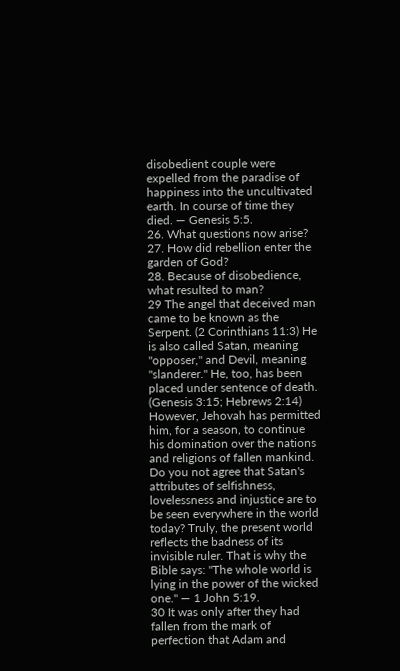disobedient couple were expelled from the paradise of happiness into the uncultivated earth. In course of time they died. — Genesis 5:5.
26. What questions now arise?
27. How did rebellion enter the garden of God?
28. Because of disobedience, what resulted to man?
29 The angel that deceived man came to be known as the Serpent. (2 Corinthians 11:3) He is also called Satan, meaning "opposer," and Devil, meaning "slanderer." He, too, has been placed under sentence of death. (Genesis 3:15; Hebrews 2:14) However, Jehovah has permitted him, for a season, to continue his domination over the nations and religions of fallen mankind. Do you not agree that Satan's attributes of selfishness, lovelessness and injustice are to be seen everywhere in the world today? Truly, the present world reflects the badness of its invisible ruler. That is why the Bible says: "The whole world is lying in the power of the wicked one." — 1 John 5:19.
30 It was only after they had fallen from the mark of perfection that Adam and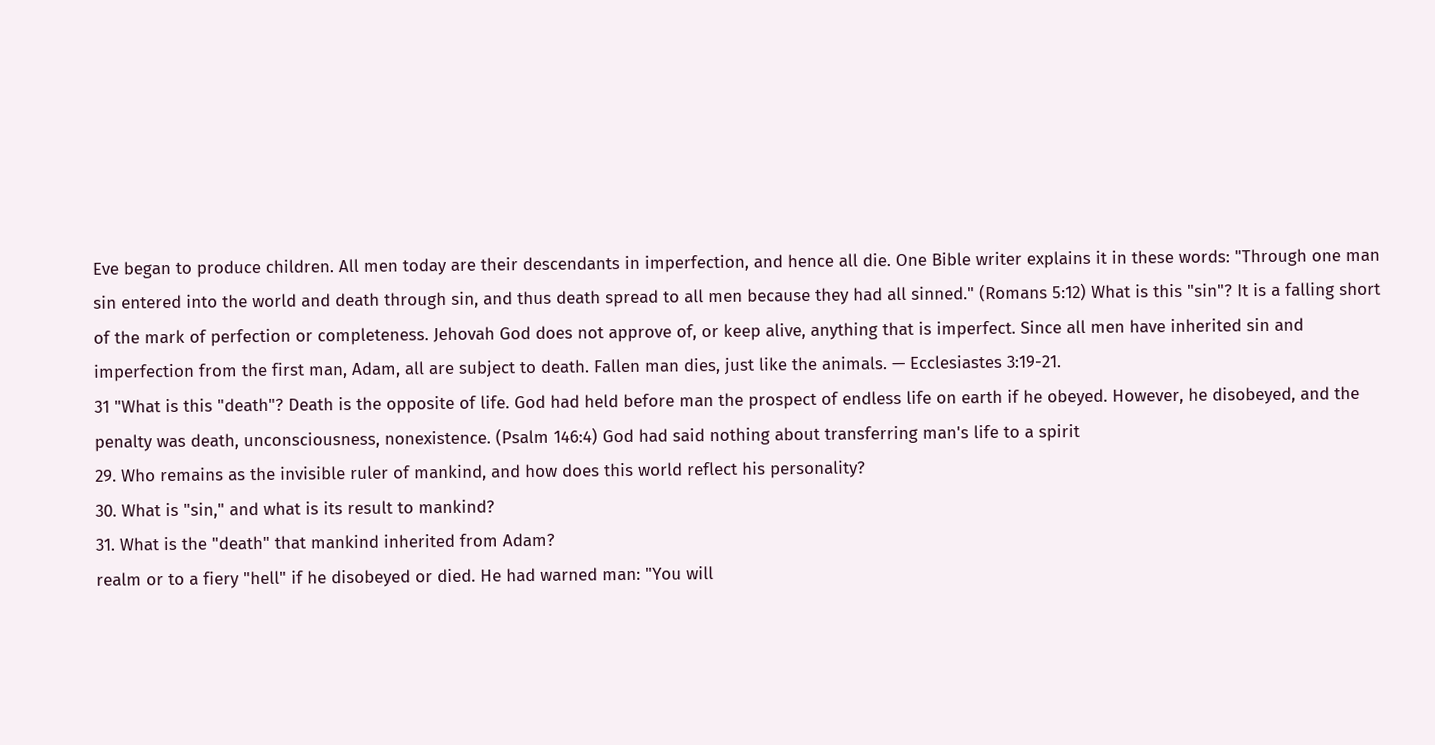Eve began to produce children. All men today are their descendants in imperfection, and hence all die. One Bible writer explains it in these words: "Through one man sin entered into the world and death through sin, and thus death spread to all men because they had all sinned." (Romans 5:12) What is this "sin"? It is a falling short of the mark of perfection or completeness. Jehovah God does not approve of, or keep alive, anything that is imperfect. Since all men have inherited sin and imperfection from the first man, Adam, all are subject to death. Fallen man dies, just like the animals. — Ecclesiastes 3:19-21.
31 "What is this "death"? Death is the opposite of life. God had held before man the prospect of endless life on earth if he obeyed. However, he disobeyed, and the penalty was death, unconsciousness, nonexistence. (Psalm 146:4) God had said nothing about transferring man's life to a spirit
29. Who remains as the invisible ruler of mankind, and how does this world reflect his personality?
30. What is "sin," and what is its result to mankind?
31. What is the "death" that mankind inherited from Adam?
realm or to a fiery "hell" if he disobeyed or died. He had warned man: "You will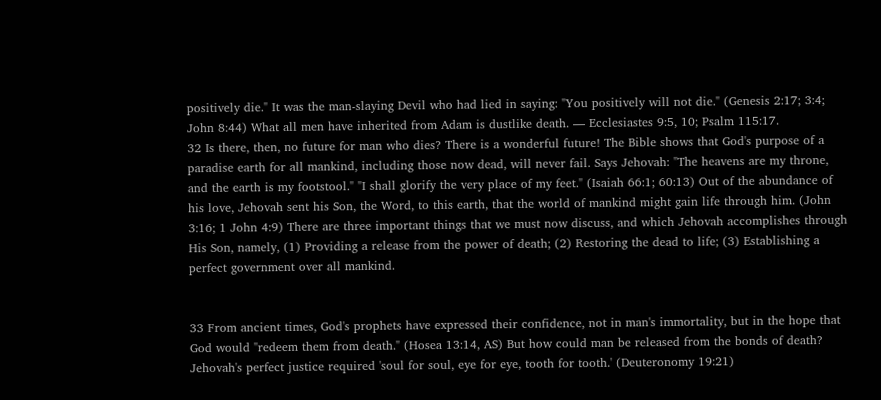positively die." It was the man-slaying Devil who had lied in saying: "You positively will not die." (Genesis 2:17; 3:4; John 8:44) What all men have inherited from Adam is dustlike death. — Ecclesiastes 9:5, 10; Psalm 115:17.
32 Is there, then, no future for man who dies? There is a wonderful future! The Bible shows that God's purpose of a paradise earth for all mankind, including those now dead, will never fail. Says Jehovah: "The heavens are my throne, and the earth is my footstool." "I shall glorify the very place of my feet." (Isaiah 66:1; 60:13) Out of the abundance of his love, Jehovah sent his Son, the Word, to this earth, that the world of mankind might gain life through him. (John 3:16; 1 John 4:9) There are three important things that we must now discuss, and which Jehovah accomplishes through His Son, namely, (1) Providing a release from the power of death; (2) Restoring the dead to life; (3) Establishing a perfect government over all mankind.


33 From ancient times, God's prophets have expressed their confidence, not in man's immortality, but in the hope that God would "redeem them from death." (Hosea 13:14, AS) But how could man be released from the bonds of death? Jehovah's perfect justice required 'soul for soul, eye for eye, tooth for tooth.' (Deuteronomy 19:21)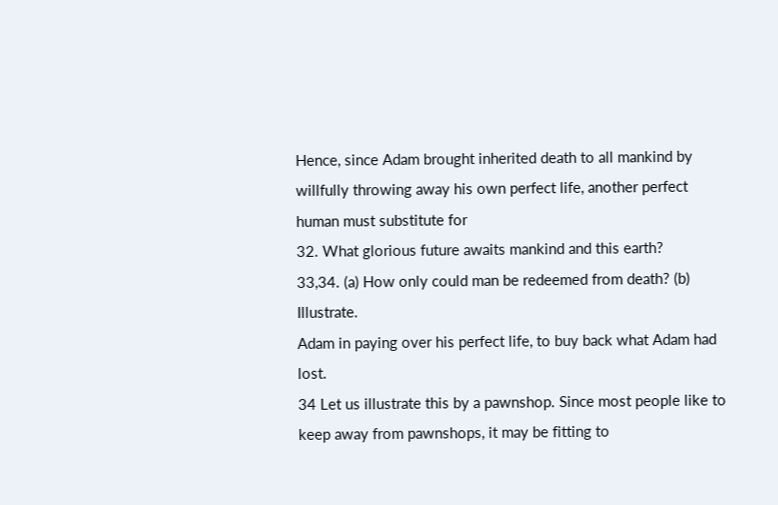Hence, since Adam brought inherited death to all mankind by willfully throwing away his own perfect life, another perfect human must substitute for
32. What glorious future awaits mankind and this earth?
33,34. (a) How only could man be redeemed from death? (b) Illustrate.
Adam in paying over his perfect life, to buy back what Adam had lost.
34 Let us illustrate this by a pawnshop. Since most people like to keep away from pawnshops, it may be fitting to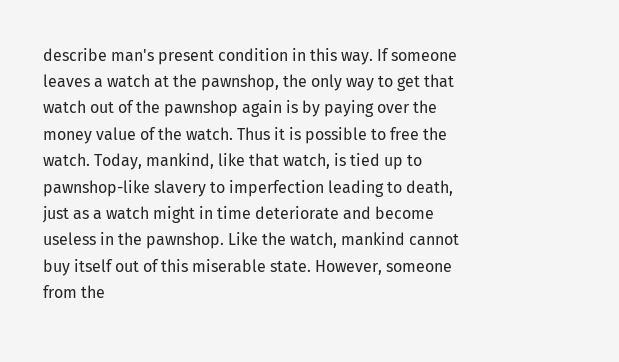describe man's present condition in this way. If someone leaves a watch at the pawnshop, the only way to get that watch out of the pawnshop again is by paying over the money value of the watch. Thus it is possible to free the watch. Today, mankind, like that watch, is tied up to pawnshop-like slavery to imperfection leading to death, just as a watch might in time deteriorate and become useless in the pawnshop. Like the watch, mankind cannot buy itself out of this miserable state. However, someone from the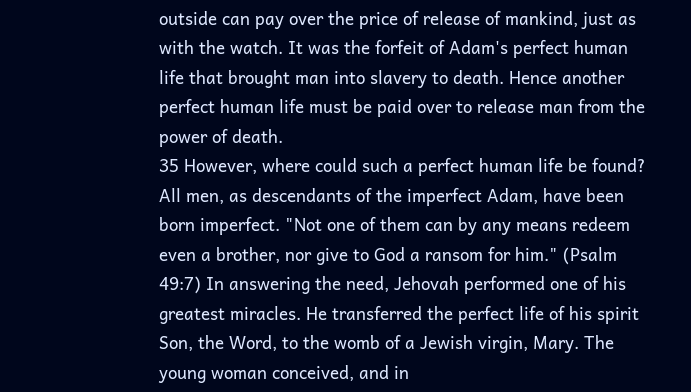outside can pay over the price of release of mankind, just as with the watch. It was the forfeit of Adam's perfect human life that brought man into slavery to death. Hence another perfect human life must be paid over to release man from the power of death.
35 However, where could such a perfect human life be found? All men, as descendants of the imperfect Adam, have been born imperfect. "Not one of them can by any means redeem even a brother, nor give to God a ransom for him." (Psalm 49:7) In answering the need, Jehovah performed one of his greatest miracles. He transferred the perfect life of his spirit Son, the Word, to the womb of a Jewish virgin, Mary. The young woman conceived, and in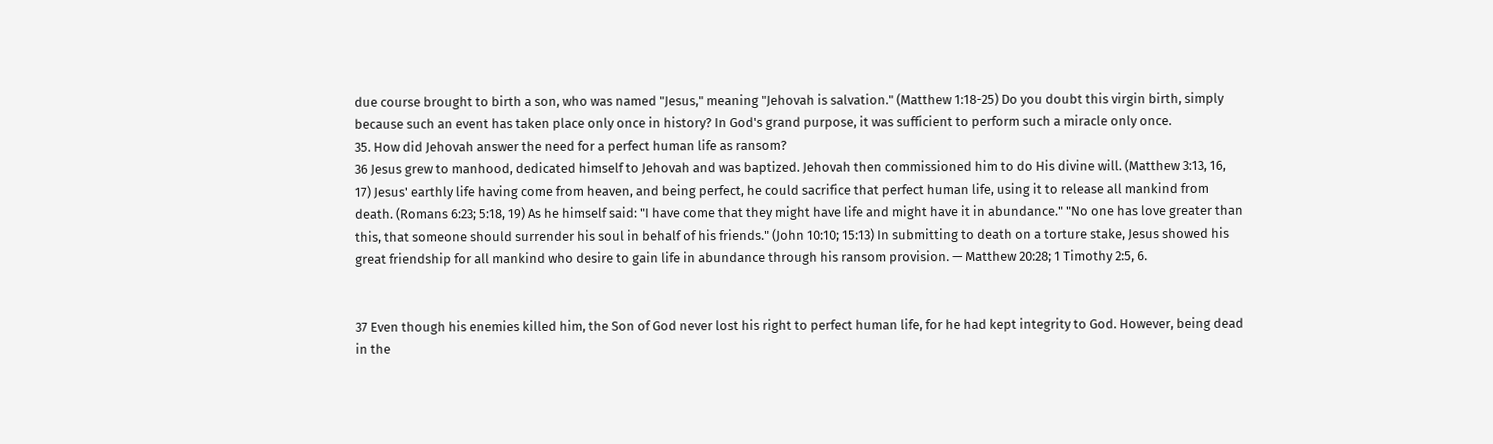due course brought to birth a son, who was named "Jesus," meaning "Jehovah is salvation." (Matthew 1:18-25) Do you doubt this virgin birth, simply because such an event has taken place only once in history? In God's grand purpose, it was sufficient to perform such a miracle only once.
35. How did Jehovah answer the need for a perfect human life as ransom?
36 Jesus grew to manhood, dedicated himself to Jehovah and was baptized. Jehovah then commissioned him to do His divine will. (Matthew 3:13, 16, 17) Jesus' earthly life having come from heaven, and being perfect, he could sacrifice that perfect human life, using it to release all mankind from death. (Romans 6:23; 5:18, 19) As he himself said: "I have come that they might have life and might have it in abundance." "No one has love greater than this, that someone should surrender his soul in behalf of his friends." (John 10:10; 15:13) In submitting to death on a torture stake, Jesus showed his great friendship for all mankind who desire to gain life in abundance through his ransom provision. — Matthew 20:28; 1 Timothy 2:5, 6.


37 Even though his enemies killed him, the Son of God never lost his right to perfect human life, for he had kept integrity to God. However, being dead in the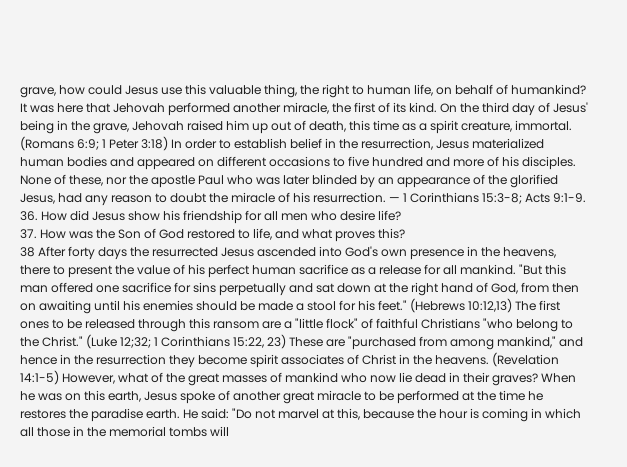grave, how could Jesus use this valuable thing, the right to human life, on behalf of humankind? It was here that Jehovah performed another miracle, the first of its kind. On the third day of Jesus' being in the grave, Jehovah raised him up out of death, this time as a spirit creature, immortal. (Romans 6:9; 1 Peter 3:18) In order to establish belief in the resurrection, Jesus materialized human bodies and appeared on different occasions to five hundred and more of his disciples. None of these, nor the apostle Paul who was later blinded by an appearance of the glorified Jesus, had any reason to doubt the miracle of his resurrection. — 1 Corinthians 15:3-8; Acts 9:1-9.
36. How did Jesus show his friendship for all men who desire life?
37. How was the Son of God restored to life, and what proves this?
38 After forty days the resurrected Jesus ascended into God's own presence in the heavens, there to present the value of his perfect human sacrifice as a release for all mankind. "But this man offered one sacrifice for sins perpetually and sat down at the right hand of God, from then on awaiting until his enemies should be made a stool for his feet." (Hebrews 10:12,13) The first ones to be released through this ransom are a "little flock" of faithful Christians "who belong to the Christ." (Luke 12;32; 1 Corinthians 15:22, 23) These are "purchased from among mankind," and hence in the resurrection they become spirit associates of Christ in the heavens. (Revelation 14:1-5) However, what of the great masses of mankind who now lie dead in their graves? When he was on this earth, Jesus spoke of another great miracle to be performed at the time he restores the paradise earth. He said: "Do not marvel at this, because the hour is coming in which all those in the memorial tombs will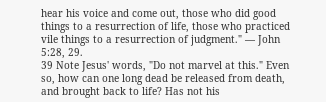hear his voice and come out, those who did good things to a resurrection of life, those who practiced vile things to a resurrection of judgment." — John 5:28, 29.
39 Note Jesus' words, "Do not marvel at this." Even so, how can one long dead be released from death, and brought back to life? Has not his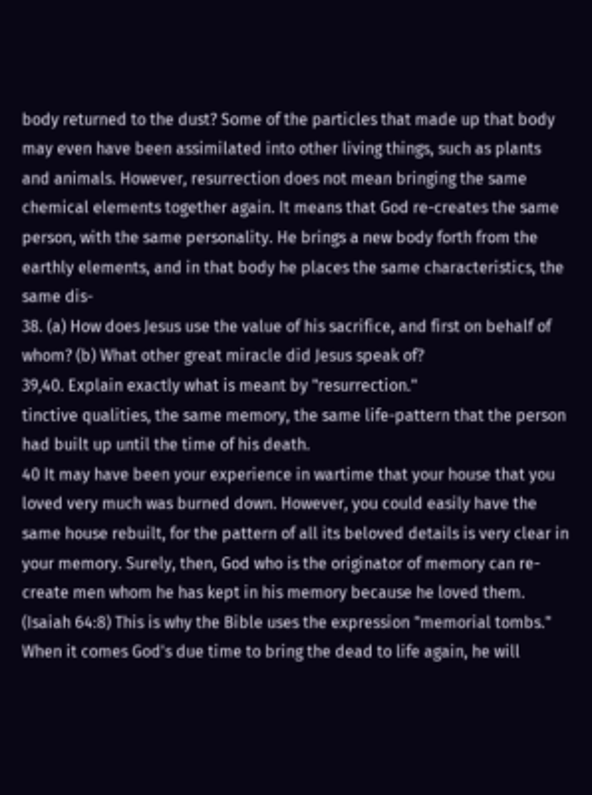body returned to the dust? Some of the particles that made up that body may even have been assimilated into other living things, such as plants and animals. However, resurrection does not mean bringing the same chemical elements together again. It means that God re-creates the same person, with the same personality. He brings a new body forth from the earthly elements, and in that body he places the same characteristics, the same dis-
38. (a) How does Jesus use the value of his sacrifice, and first on behalf of whom? (b) What other great miracle did Jesus speak of?
39,40. Explain exactly what is meant by "resurrection."
tinctive qualities, the same memory, the same life-pattern that the person had built up until the time of his death.
40 It may have been your experience in wartime that your house that you loved very much was burned down. However, you could easily have the same house rebuilt, for the pattern of all its beloved details is very clear in your memory. Surely, then, God who is the originator of memory can re-create men whom he has kept in his memory because he loved them. (Isaiah 64:8) This is why the Bible uses the expression "memorial tombs." When it comes God's due time to bring the dead to life again, he will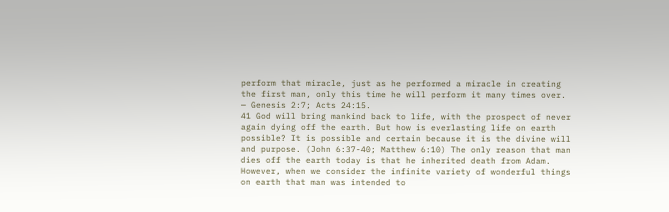perform that miracle, just as he performed a miracle in creating the first man, only this time he will perform it many times over.  — Genesis 2:7; Acts 24:15.
41 God will bring mankind back to life, with the prospect of never again dying off the earth. But how is everlasting life on earth possible? It is possible and certain because it is the divine will and purpose. (John 6:37-40; Matthew 6:10) The only reason that man dies off the earth today is that he inherited death from Adam. However, when we consider the infinite variety of wonderful things on earth that man was intended to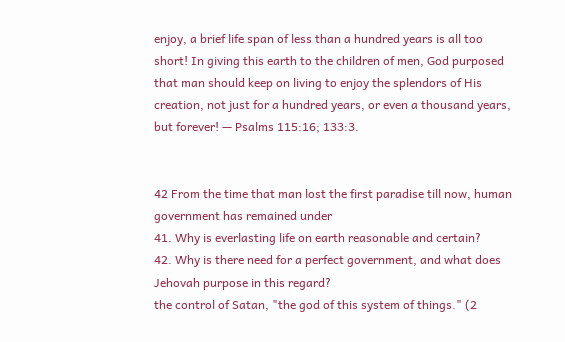enjoy, a brief life span of less than a hundred years is all too short! In giving this earth to the children of men, God purposed that man should keep on living to enjoy the splendors of His creation, not just for a hundred years, or even a thousand years, but forever! — Psalms 115:16; 133:3.


42 From the time that man lost the first paradise till now, human government has remained under
41. Why is everlasting life on earth reasonable and certain?
42. Why is there need for a perfect government, and what does Jehovah purpose in this regard?
the control of Satan, "the god of this system of things." (2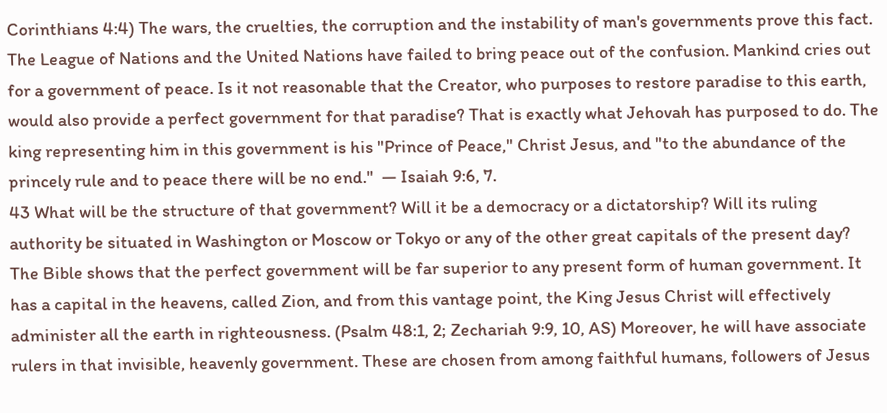Corinthians 4:4) The wars, the cruelties, the corruption and the instability of man's governments prove this fact. The League of Nations and the United Nations have failed to bring peace out of the confusion. Mankind cries out for a government of peace. Is it not reasonable that the Creator, who purposes to restore paradise to this earth, would also provide a perfect government for that paradise? That is exactly what Jehovah has purposed to do. The king representing him in this government is his "Prince of Peace," Christ Jesus, and "to the abundance of the princely rule and to peace there will be no end."  — Isaiah 9:6, 7.
43 What will be the structure of that government? Will it be a democracy or a dictatorship? Will its ruling authority be situated in Washington or Moscow or Tokyo or any of the other great capitals of the present day? The Bible shows that the perfect government will be far superior to any present form of human government. It has a capital in the heavens, called Zion, and from this vantage point, the King Jesus Christ will effectively administer all the earth in righteousness. (Psalm 48:1, 2; Zechariah 9:9, 10, AS) Moreover, he will have associate rulers in that invisible, heavenly government. These are chosen from among faithful humans, followers of Jesus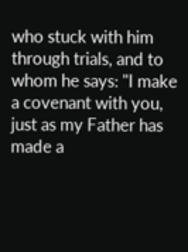who stuck with him through trials, and to whom he says: "I make a covenant with you, just as my Father has made a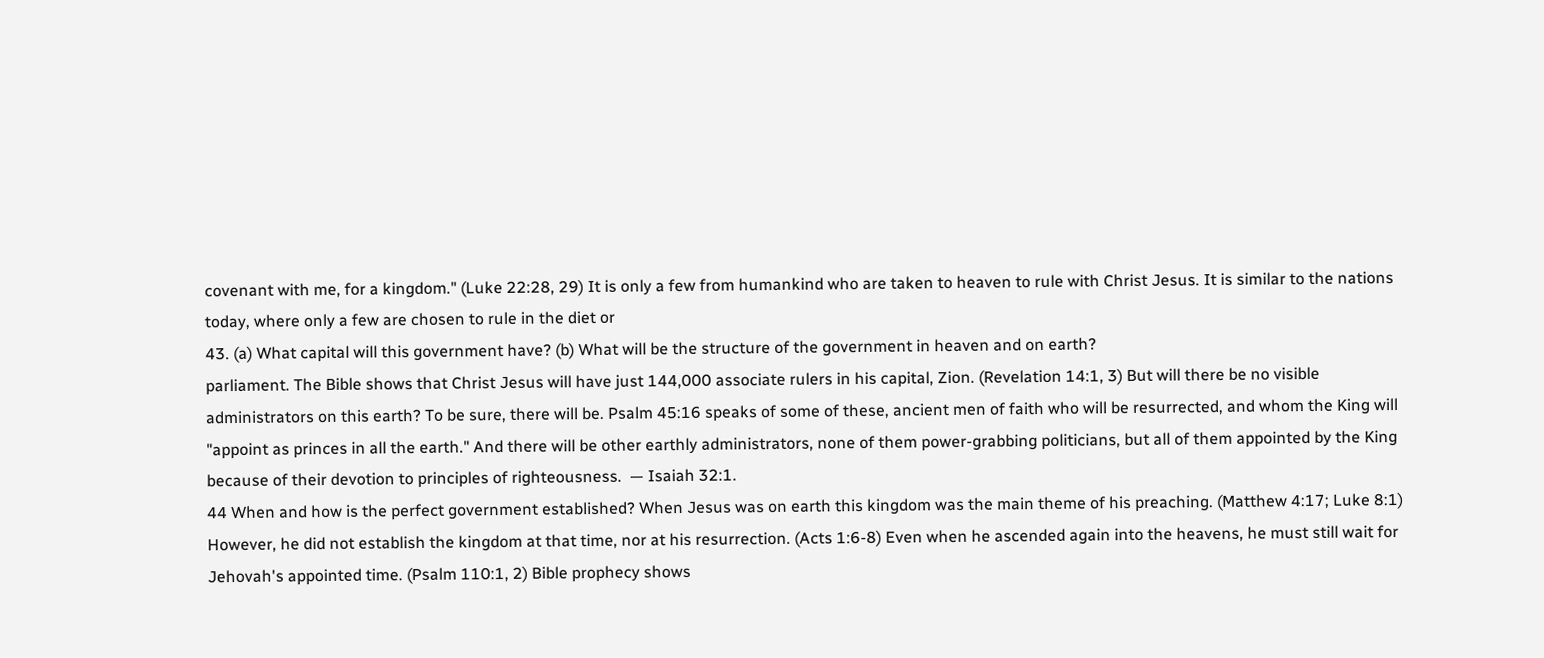covenant with me, for a kingdom." (Luke 22:28, 29) It is only a few from humankind who are taken to heaven to rule with Christ Jesus. It is similar to the nations today, where only a few are chosen to rule in the diet or
43. (a) What capital will this government have? (b) What will be the structure of the government in heaven and on earth?
parliament. The Bible shows that Christ Jesus will have just 144,000 associate rulers in his capital, Zion. (Revelation 14:1, 3) But will there be no visible administrators on this earth? To be sure, there will be. Psalm 45:16 speaks of some of these, ancient men of faith who will be resurrected, and whom the King will "appoint as princes in all the earth." And there will be other earthly administrators, none of them power-grabbing politicians, but all of them appointed by the King because of their devotion to principles of righteousness.  — Isaiah 32:1.
44 When and how is the perfect government established? When Jesus was on earth this kingdom was the main theme of his preaching. (Matthew 4:17; Luke 8:1) However, he did not establish the kingdom at that time, nor at his resurrection. (Acts 1:6-8) Even when he ascended again into the heavens, he must still wait for Jehovah's appointed time. (Psalm 110:1, 2) Bible prophecy shows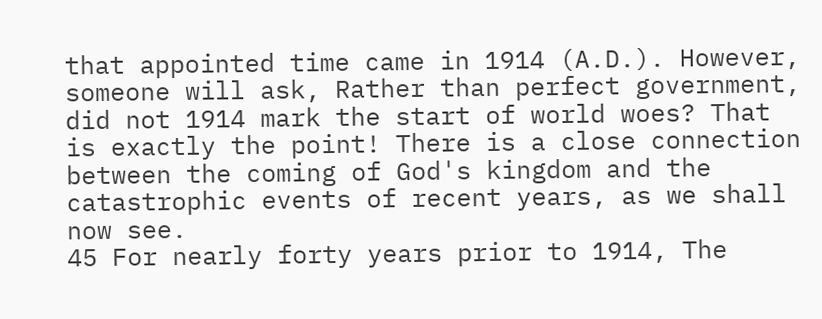that appointed time came in 1914 (A.D.). However, someone will ask, Rather than perfect government, did not 1914 mark the start of world woes? That is exactly the point! There is a close connection between the coming of God's kingdom and the catastrophic events of recent years, as we shall now see.
45 For nearly forty years prior to 1914, The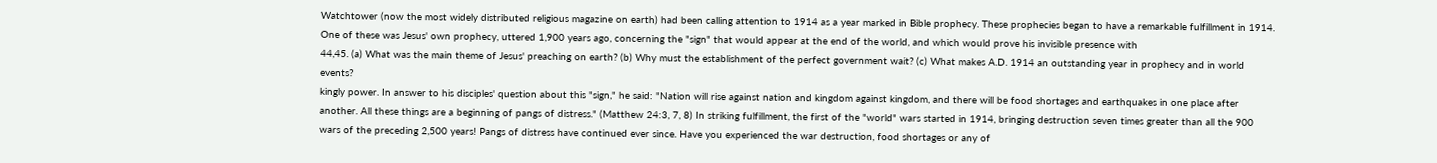Watchtower (now the most widely distributed religious magazine on earth) had been calling attention to 1914 as a year marked in Bible prophecy. These prophecies began to have a remarkable fulfillment in 1914. One of these was Jesus' own prophecy, uttered 1,900 years ago, concerning the "sign" that would appear at the end of the world, and which would prove his invisible presence with
44,45. (a) What was the main theme of Jesus' preaching on earth? (b) Why must the establishment of the perfect government wait? (c) What makes A.D. 1914 an outstanding year in prophecy and in world events?
kingly power. In answer to his disciples' question about this "sign," he said: "Nation will rise against nation and kingdom against kingdom, and there will be food shortages and earthquakes in one place after another. All these things are a beginning of pangs of distress." (Matthew 24:3, 7, 8) In striking fulfillment, the first of the "world" wars started in 1914, bringing destruction seven times greater than all the 900 wars of the preceding 2,500 years! Pangs of distress have continued ever since. Have you experienced the war destruction, food shortages or any of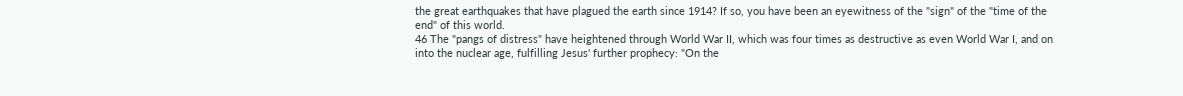the great earthquakes that have plagued the earth since 1914? If so, you have been an eyewitness of the "sign" of the "time of the end" of this world.
46 The "pangs of distress" have heightened through World War II, which was four times as destructive as even World War I, and on into the nuclear age, fulfilling Jesus' further prophecy: "On the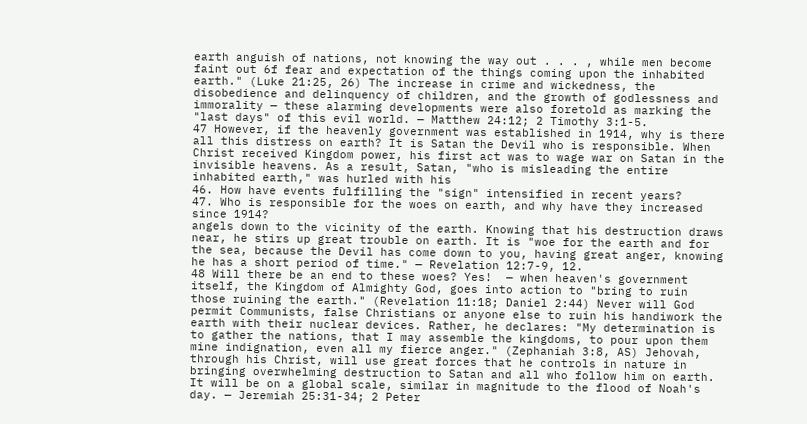earth anguish of nations, not knowing the way out . . . , while men become faint out 6f fear and expectation of the things coming upon the inhabited earth." (Luke 21:25, 26) The increase in crime and wickedness, the disobedience and delinquency of children, and the growth of godlessness and immorality — these alarming developments were also foretold as marking the "last days" of this evil world. — Matthew 24:12; 2 Timothy 3:1-5.
47 However, if the heavenly government was established in 1914, why is there all this distress on earth? It is Satan the Devil who is responsible. When Christ received Kingdom power, his first act was to wage war on Satan in the invisible heavens. As a result, Satan, "who is misleading the entire inhabited earth," was hurled with his
46. How have events fulfilling the "sign" intensified in recent years?
47. Who is responsible for the woes on earth, and why have they increased since 1914?
angels down to the vicinity of the earth. Knowing that his destruction draws near, he stirs up great trouble on earth. It is "woe for the earth and for the sea, because the Devil has come down to you, having great anger, knowing he has a short period of time." — Revelation 12:7-9, 12.
48 Will there be an end to these woes? Yes!  — when heaven's government itself, the Kingdom of Almighty God, goes into action to "bring to ruin those ruining the earth." (Revelation 11:18; Daniel 2:44) Never will God permit Communists, false Christians or anyone else to ruin his handiwork the earth with their nuclear devices. Rather, he declares: "My determination is to gather the nations, that I may assemble the kingdoms, to pour upon them mine indignation, even all my fierce anger." (Zephaniah 3:8, AS) Jehovah, through his Christ, will use great forces that he controls in nature in bringing overwhelming destruction to Satan and all who follow him on earth. It will be on a global scale, similar in magnitude to the flood of Noah's day. — Jeremiah 25:31-34; 2 Peter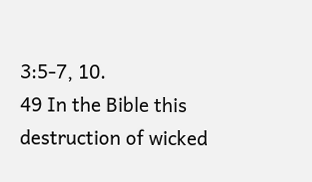3:5-7, 10.
49 In the Bible this destruction of wicked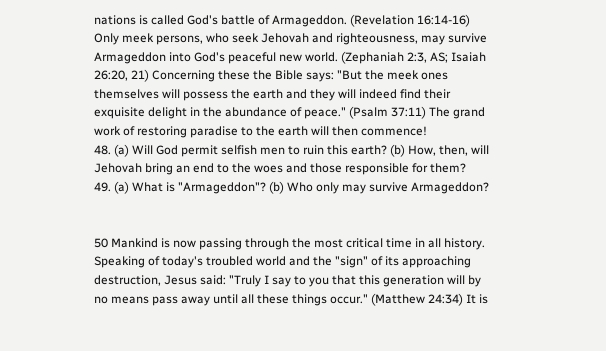nations is called God's battle of Armageddon. (Revelation 16:14-16) Only meek persons, who seek Jehovah and righteousness, may survive Armageddon into God's peaceful new world. (Zephaniah 2:3, AS; Isaiah 26:20, 21) Concerning these the Bible says: "But the meek ones themselves will possess the earth and they will indeed find their exquisite delight in the abundance of peace." (Psalm 37:11) The grand work of restoring paradise to the earth will then commence!
48. (a) Will God permit selfish men to ruin this earth? (b) How, then, will Jehovah bring an end to the woes and those responsible for them?
49. (a) What is "Armageddon"? (b) Who only may survive Armageddon?


50 Mankind is now passing through the most critical time in all history. Speaking of today's troubled world and the "sign" of its approaching destruction, Jesus said: "Truly I say to you that this generation will by no means pass away until all these things occur." (Matthew 24:34) It is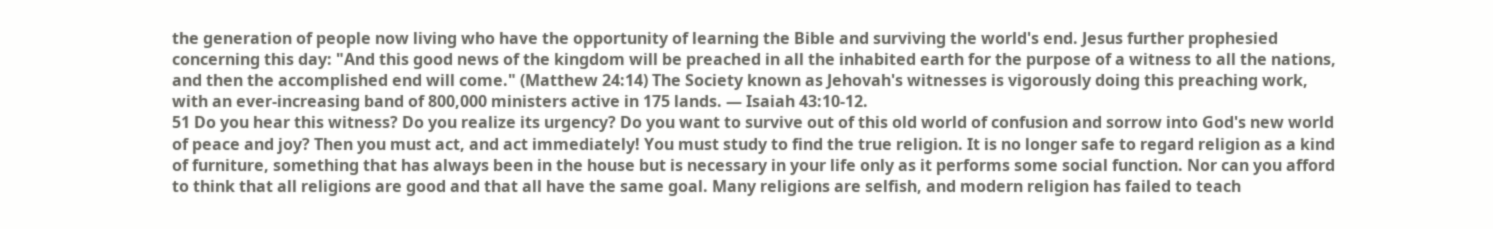the generation of people now living who have the opportunity of learning the Bible and surviving the world's end. Jesus further prophesied concerning this day: "And this good news of the kingdom will be preached in all the inhabited earth for the purpose of a witness to all the nations, and then the accomplished end will come." (Matthew 24:14) The Society known as Jehovah's witnesses is vigorously doing this preaching work, with an ever-increasing band of 800,000 ministers active in 175 lands. — Isaiah 43:10-12.
51 Do you hear this witness? Do you realize its urgency? Do you want to survive out of this old world of confusion and sorrow into God's new world of peace and joy? Then you must act, and act immediately! You must study to find the true religion. It is no longer safe to regard religion as a kind of furniture, something that has always been in the house but is necessary in your life only as it performs some social function. Nor can you afford to think that all religions are good and that all have the same goal. Many religions are selfish, and modern religion has failed to teach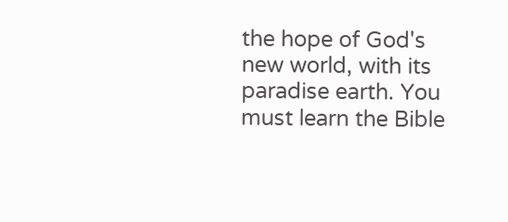the hope of God's new world, with its paradise earth. You must learn the Bible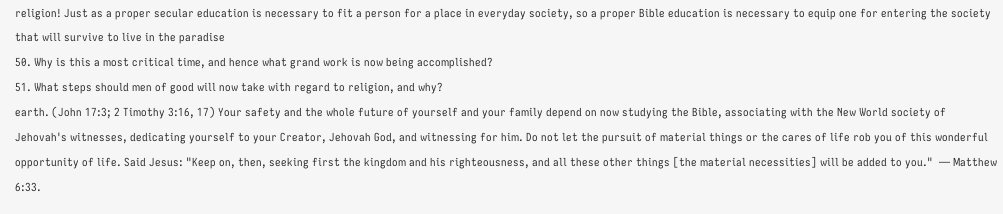religion! Just as a proper secular education is necessary to fit a person for a place in everyday society, so a proper Bible education is necessary to equip one for entering the society that will survive to live in the paradise
50. Why is this a most critical time, and hence what grand work is now being accomplished?
51. What steps should men of good will now take with regard to religion, and why?
earth. (John 17:3; 2 Timothy 3:16, 17) Your safety and the whole future of yourself and your family depend on now studying the Bible, associating with the New World society of Jehovah's witnesses, dedicating yourself to your Creator, Jehovah God, and witnessing for him. Do not let the pursuit of material things or the cares of life rob you of this wonderful opportunity of life. Said Jesus: "Keep on, then, seeking first the kingdom and his righteousness, and all these other things [the material necessities] will be added to you."  — Matthew 6:33.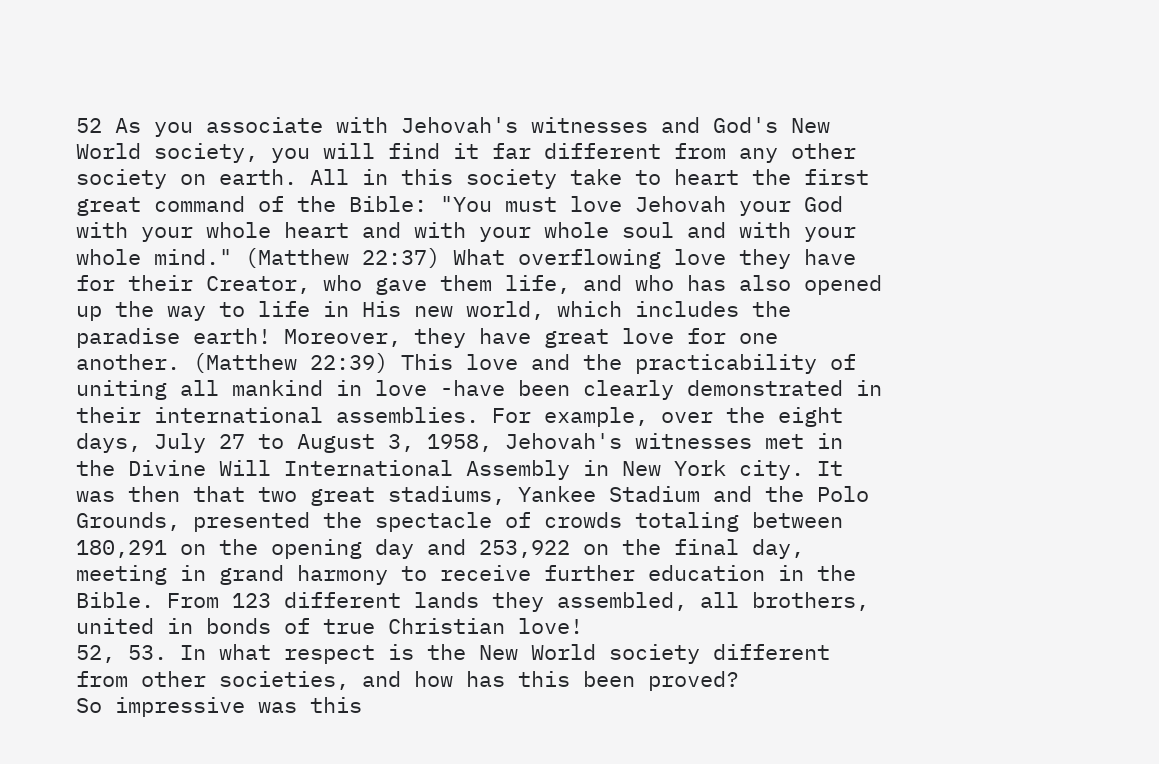52 As you associate with Jehovah's witnesses and God's New World society, you will find it far different from any other society on earth. All in this society take to heart the first great command of the Bible: "You must love Jehovah your God with your whole heart and with your whole soul and with your whole mind." (Matthew 22:37) What overflowing love they have for their Creator, who gave them life, and who has also opened up the way to life in His new world, which includes the paradise earth! Moreover, they have great love for one another. (Matthew 22:39) This love and the practicability of uniting all mankind in love -have been clearly demonstrated in their international assemblies. For example, over the eight days, July 27 to August 3, 1958, Jehovah's witnesses met in the Divine Will International Assembly in New York city. It was then that two great stadiums, Yankee Stadium and the Polo Grounds, presented the spectacle of crowds totaling between 180,291 on the opening day and 253,922 on the final day, meeting in grand harmony to receive further education in the Bible. From 123 different lands they assembled, all brothers, united in bonds of true Christian love!
52, 53. In what respect is the New World society different from other societies, and how has this been proved?
So impressive was this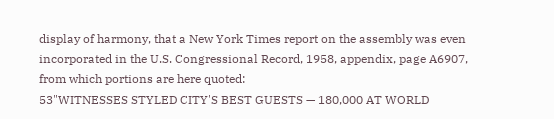display of harmony, that a New York Times report on the assembly was even incorporated in the U.S. Congressional Record, 1958, appendix, page A6907, from which portions are here quoted:
53"WITNESSES STYLED CITY'S BEST GUESTS — 180,000 AT WORLD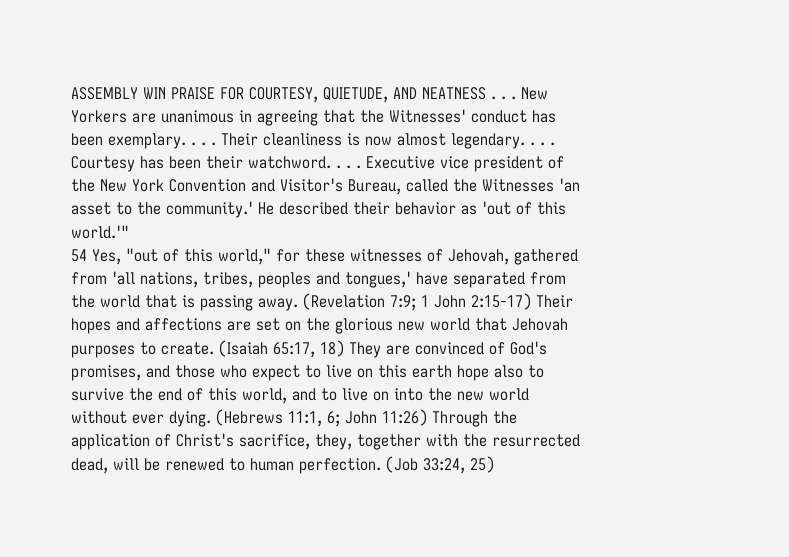ASSEMBLY WIN PRAISE FOR COURTESY, QUIETUDE, AND NEATNESS . . . New Yorkers are unanimous in agreeing that the Witnesses' conduct has been exemplary. . . . Their cleanliness is now almost legendary. . . . Courtesy has been their watchword. . . . Executive vice president of the New York Convention and Visitor's Bureau, called the Witnesses 'an asset to the community.' He described their behavior as 'out of this world.'"
54 Yes, "out of this world," for these witnesses of Jehovah, gathered from 'all nations, tribes, peoples and tongues,' have separated from the world that is passing away. (Revelation 7:9; 1 John 2:15-17) Their hopes and affections are set on the glorious new world that Jehovah purposes to create. (Isaiah 65:17, 18) They are convinced of God's promises, and those who expect to live on this earth hope also to survive the end of this world, and to live on into the new world without ever dying. (Hebrews 11:1, 6; John 11:26) Through the application of Christ's sacrifice, they, together with the resurrected dead, will be renewed to human perfection. (Job 33:24, 25)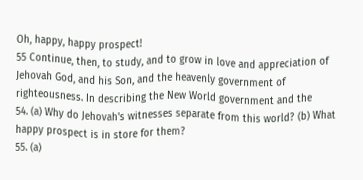Oh, happy, happy prospect!
55 Continue, then, to study, and to grow in love and appreciation of Jehovah God, and his Son, and the heavenly government of righteousness. In describing the New World government and the
54. (a) Why do Jehovah's witnesses separate from this world? (b) What happy prospect is in store for them?
55. (a)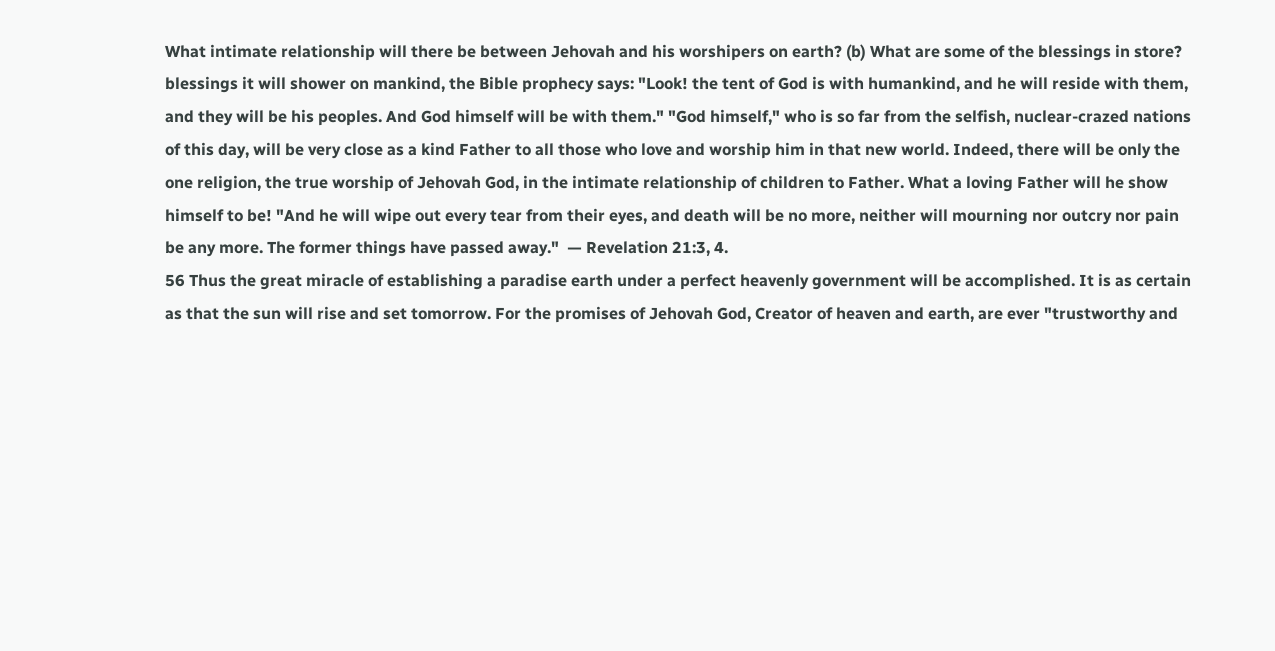What intimate relationship will there be between Jehovah and his worshipers on earth? (b) What are some of the blessings in store?
blessings it will shower on mankind, the Bible prophecy says: "Look! the tent of God is with humankind, and he will reside with them, and they will be his peoples. And God himself will be with them." "God himself," who is so far from the selfish, nuclear-crazed nations of this day, will be very close as a kind Father to all those who love and worship him in that new world. Indeed, there will be only the one religion, the true worship of Jehovah God, in the intimate relationship of children to Father. What a loving Father will he show himself to be! "And he will wipe out every tear from their eyes, and death will be no more, neither will mourning nor outcry nor pain be any more. The former things have passed away."  — Revelation 21:3, 4.
56 Thus the great miracle of establishing a paradise earth under a perfect heavenly government will be accomplished. It is as certain as that the sun will rise and set tomorrow. For the promises of Jehovah God, Creator of heaven and earth, are ever "trustworthy and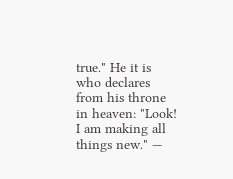true." He it is who declares from his throne in heaven: "Look! I am making all things new." —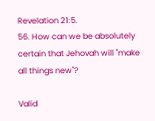Revelation 21:5.
56. How can we be absolutely certain that Jehovah will "make all things new"?

Valid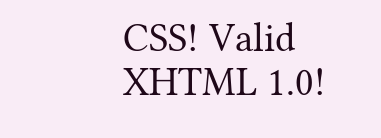CSS! Valid XHTML 1.0!